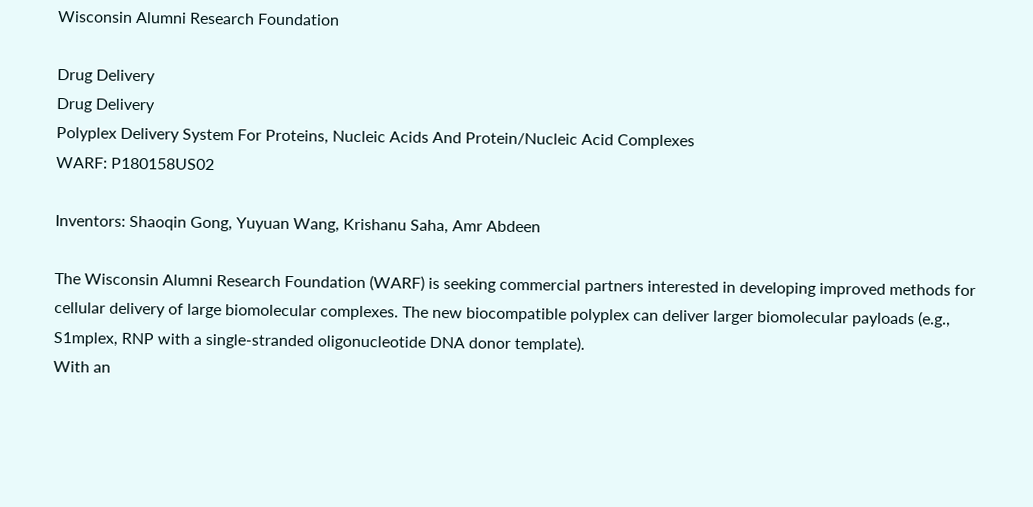Wisconsin Alumni Research Foundation

Drug Delivery
Drug Delivery
Polyplex Delivery System For Proteins, Nucleic Acids And Protein/Nucleic Acid Complexes
WARF: P180158US02

Inventors: Shaoqin Gong, Yuyuan Wang, Krishanu Saha, Amr Abdeen

The Wisconsin Alumni Research Foundation (WARF) is seeking commercial partners interested in developing improved methods for cellular delivery of large biomolecular complexes. The new biocompatible polyplex can deliver larger biomolecular payloads (e.g., S1mplex, RNP with a single-stranded oligonucleotide DNA donor template).
With an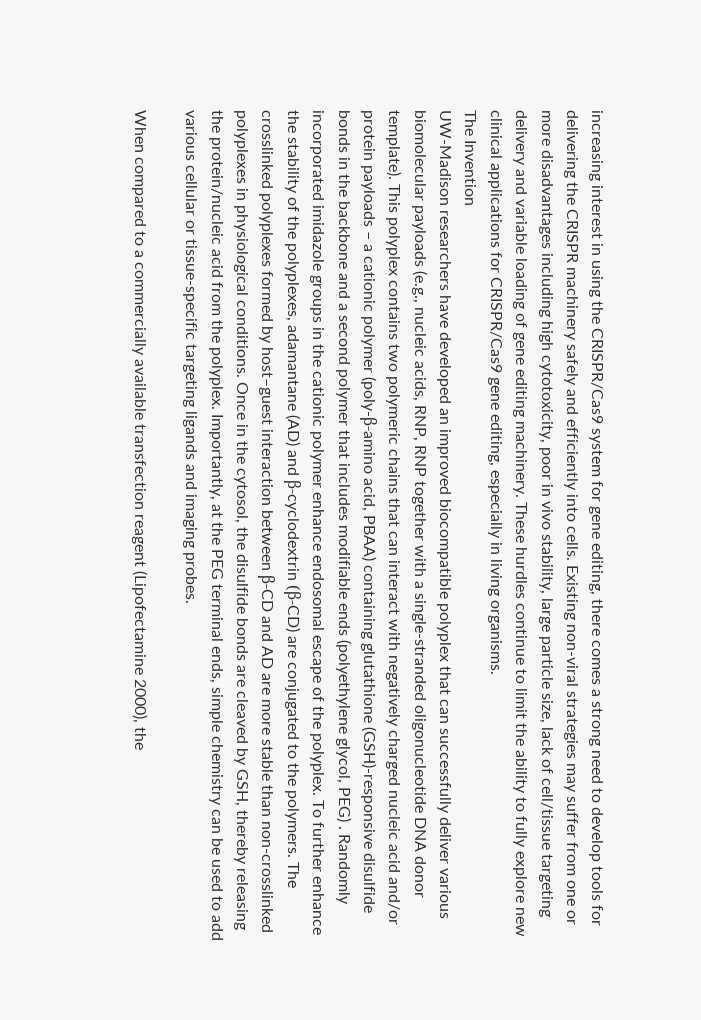increasing interest in using the CRISPR/Cas9 system for gene editing, there comes a strong need to develop tools for delivering the CRISPR machinery safely and efficiently into cells. Existing non-viral strategies may suffer from one or more disadvantages including high cytotoxicity, poor in vivo stability, large particle size, lack of cell/tissue targeting delivery and variable loading of gene editing machinery. These hurdles continue to limit the ability to fully explore new clinical applications for CRISPR/Cas9 gene editing, especially in living organisms.
The Invention
UW-Madison researchers have developed an improved biocompatible polyplex that can successfully deliver various biomolecular payloads (e.g., nucleic acids, RNP, RNP together with a single-stranded oligonucleotide DNA donor template). This polyplex contains two polymeric chains that can interact with negatively charged nucleic acid and/or protein payloads – a cationic polymer (poly-β-amino acid, PBAA) containing glutathione (GSH)-responsive disulfide bonds in the backbone and a second polymer that includes modifiable ends (polyethylene glycol, PEG) . Randomly incorporated imidazole groups in the cationic polymer enhance endosomal escape of the polyplex. To further enhance the stability of the polyplexes, adamantane (AD) and β-cyclodextrin (β-CD) are conjugated to the polymers. The crosslinked polyplexes formed by host–guest interaction between β-CD and AD are more stable than non-crosslinked polyplexes in physiological conditions. Once in the cytosol, the disulfide bonds are cleaved by GSH, thereby releasing the protein/nucleic acid from the polyplex. Importantly, at the PEG terminal ends, simple chemistry can be used to add various cellular or tissue-specific targeting ligands and imaging probes.

When compared to a commercially available transfection reagent (Lipofectamine 2000), the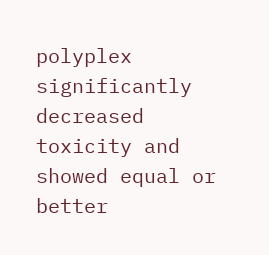polyplex significantly decreased toxicity and showed equal or better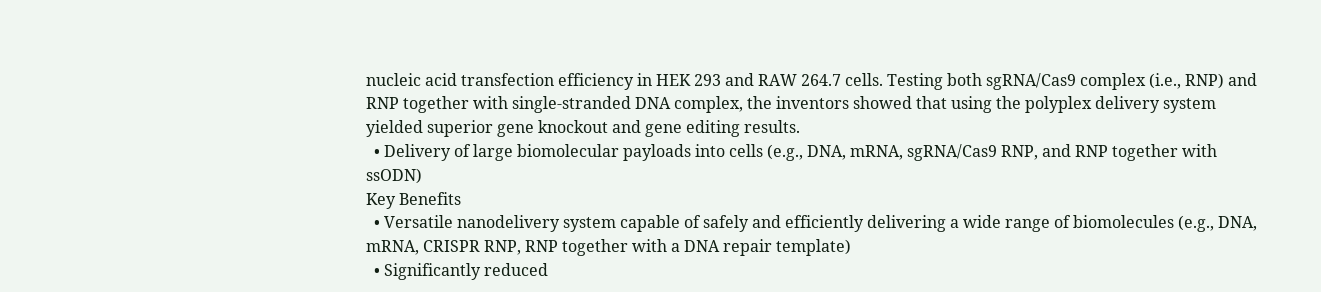nucleic acid transfection efficiency in HEK 293 and RAW 264.7 cells. Testing both sgRNA/Cas9 complex (i.e., RNP) and RNP together with single-stranded DNA complex, the inventors showed that using the polyplex delivery system yielded superior gene knockout and gene editing results.
  • Delivery of large biomolecular payloads into cells (e.g., DNA, mRNA, sgRNA/Cas9 RNP, and RNP together with ssODN)
Key Benefits
  • Versatile nanodelivery system capable of safely and efficiently delivering a wide range of biomolecules (e.g., DNA, mRNA, CRISPR RNP, RNP together with a DNA repair template)
  • Significantly reduced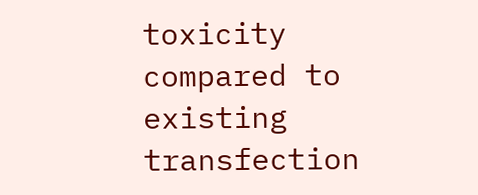toxicity compared to existing transfection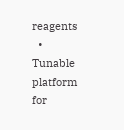reagents
  • Tunable platform for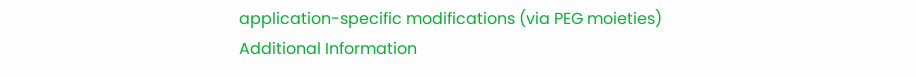application-specific modifications (via PEG moieties)
Additional Information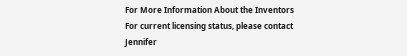For More Information About the Inventors
For current licensing status, please contact Jennifer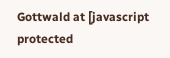Gottwald at [javascript protected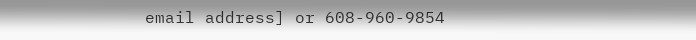email address] or 608-960-9854